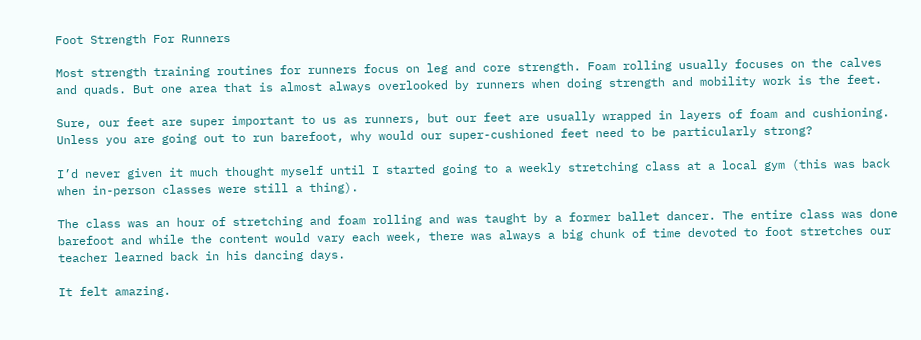Foot Strength For Runners

Most strength training routines for runners focus on leg and core strength. Foam rolling usually focuses on the calves and quads. But one area that is almost always overlooked by runners when doing strength and mobility work is the feet.

Sure, our feet are super important to us as runners, but our feet are usually wrapped in layers of foam and cushioning. Unless you are going out to run barefoot, why would our super-cushioned feet need to be particularly strong?

I’d never given it much thought myself until I started going to a weekly stretching class at a local gym (this was back when in-person classes were still a thing).

The class was an hour of stretching and foam rolling and was taught by a former ballet dancer. The entire class was done barefoot and while the content would vary each week, there was always a big chunk of time devoted to foot stretches our teacher learned back in his dancing days.

It felt amazing.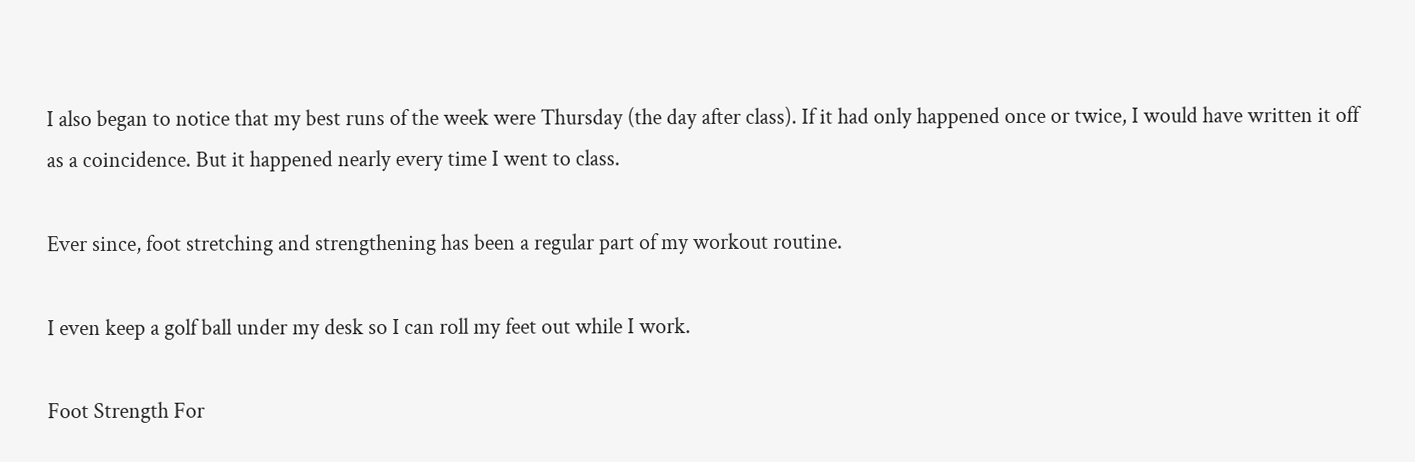I also began to notice that my best runs of the week were Thursday (the day after class). If it had only happened once or twice, I would have written it off as a coincidence. But it happened nearly every time I went to class.

Ever since, foot stretching and strengthening has been a regular part of my workout routine.

I even keep a golf ball under my desk so I can roll my feet out while I work.

Foot Strength For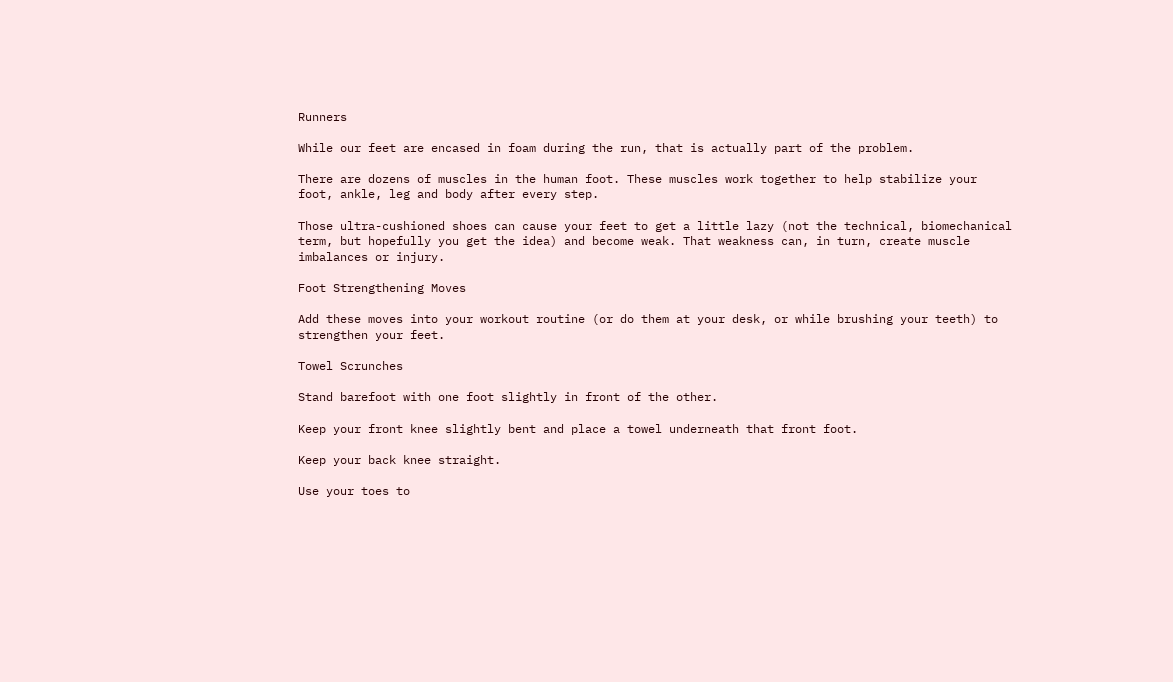Runners

While our feet are encased in foam during the run, that is actually part of the problem.

There are dozens of muscles in the human foot. These muscles work together to help stabilize your foot, ankle, leg and body after every step.

Those ultra-cushioned shoes can cause your feet to get a little lazy (not the technical, biomechanical term, but hopefully you get the idea) and become weak. That weakness can, in turn, create muscle imbalances or injury.

Foot Strengthening Moves

Add these moves into your workout routine (or do them at your desk, or while brushing your teeth) to strengthen your feet.

Towel Scrunches

Stand barefoot with one foot slightly in front of the other.

Keep your front knee slightly bent and place a towel underneath that front foot.

Keep your back knee straight.

Use your toes to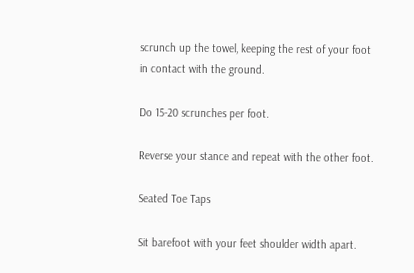scrunch up the towel, keeping the rest of your foot in contact with the ground.

Do 15-20 scrunches per foot.

Reverse your stance and repeat with the other foot.

Seated Toe Taps

Sit barefoot with your feet shoulder width apart.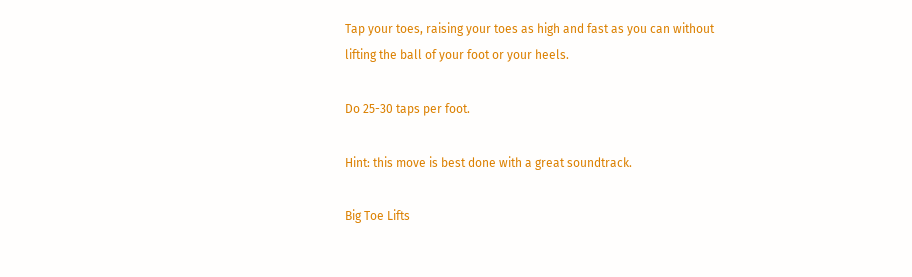Tap your toes, raising your toes as high and fast as you can without lifting the ball of your foot or your heels.

Do 25-30 taps per foot.

Hint: this move is best done with a great soundtrack.

Big Toe Lifts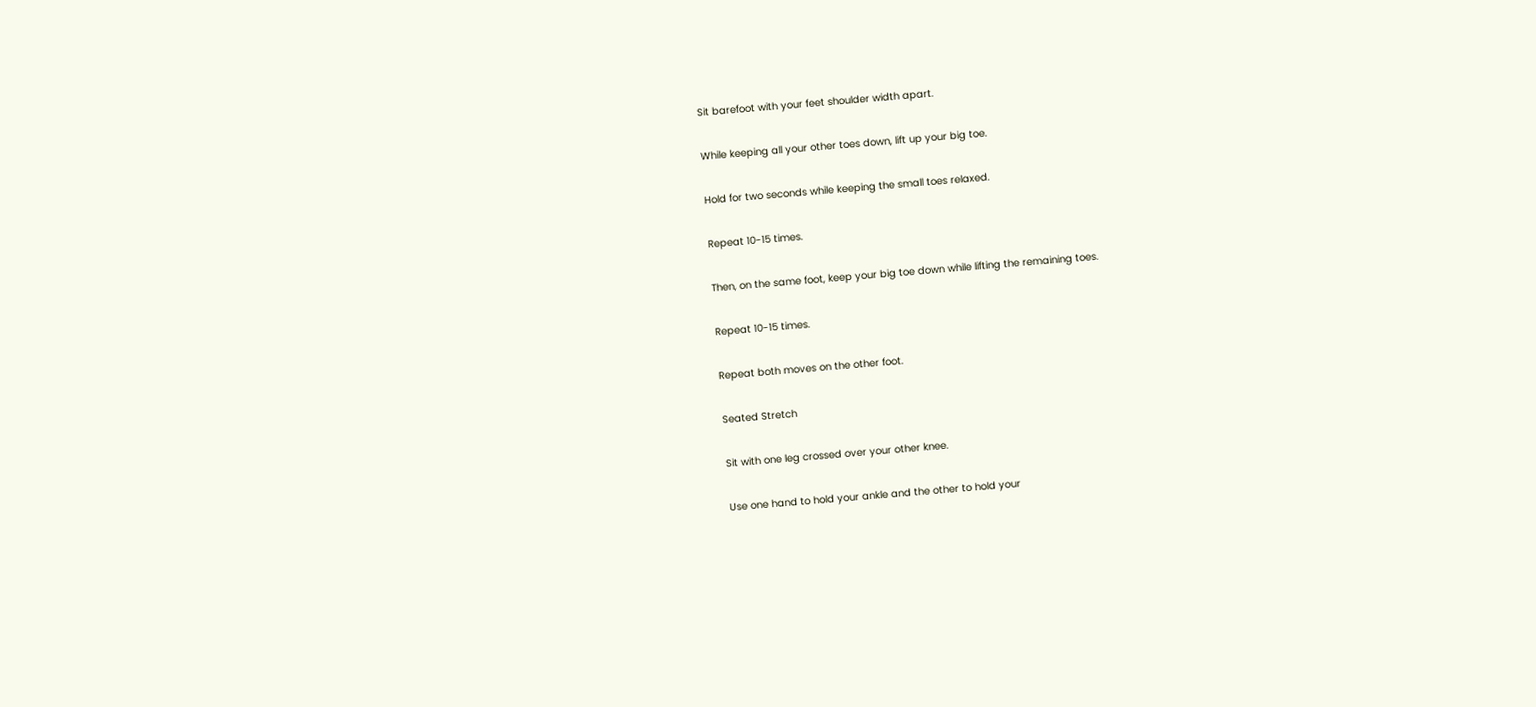Sit barefoot with your feet shoulder width apart.

While keeping all your other toes down, lift up your big toe.

Hold for two seconds while keeping the small toes relaxed.

Repeat 10-15 times.

Then, on the same foot, keep your big toe down while lifting the remaining toes.

Repeat 10-15 times.

Repeat both moves on the other foot.

Seated Stretch

Sit with one leg crossed over your other knee.

Use one hand to hold your ankle and the other to hold your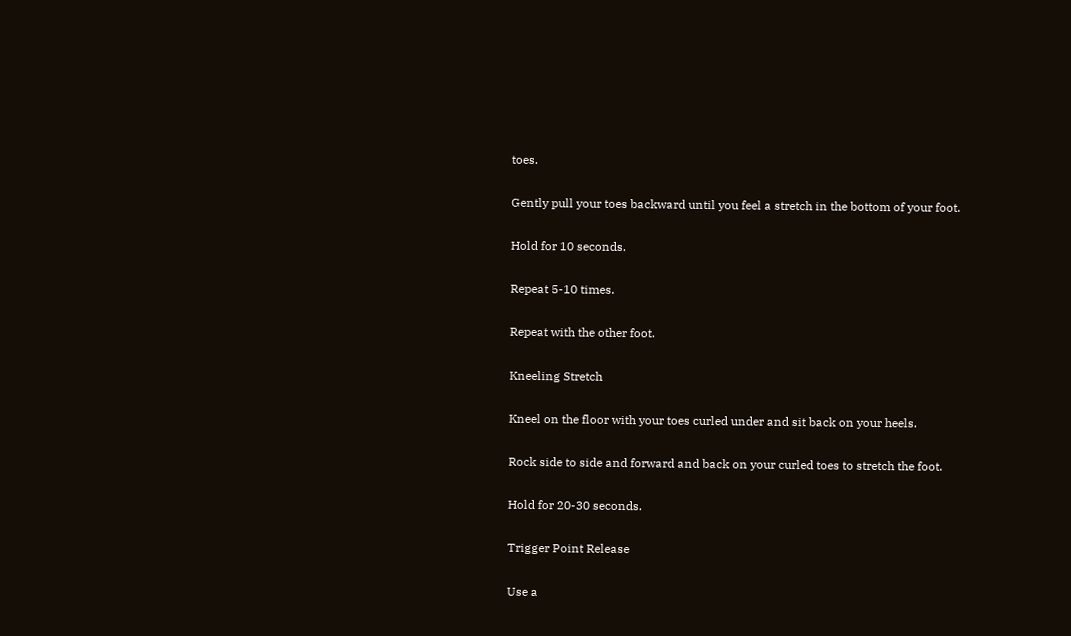toes.

Gently pull your toes backward until you feel a stretch in the bottom of your foot.

Hold for 10 seconds.

Repeat 5-10 times.

Repeat with the other foot.

Kneeling Stretch

Kneel on the floor with your toes curled under and sit back on your heels.

Rock side to side and forward and back on your curled toes to stretch the foot.

Hold for 20-30 seconds.

Trigger Point Release

Use a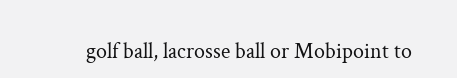golf ball, lacrosse ball or Mobipoint to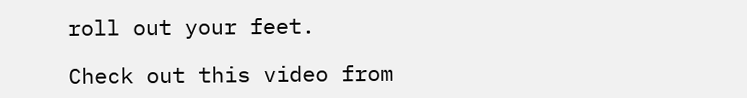roll out your feet.

Check out this video from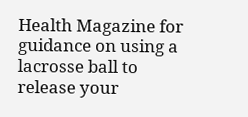Health Magazine for guidance on using a lacrosse ball to release your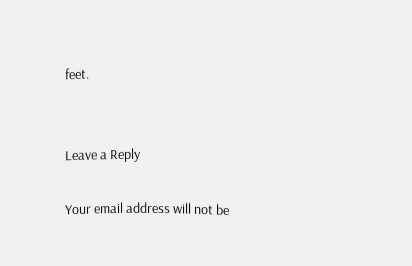feet.


Leave a Reply

Your email address will not be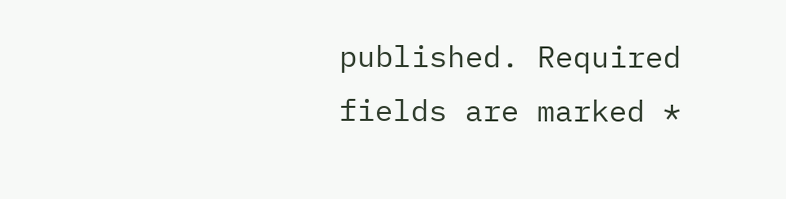published. Required fields are marked *